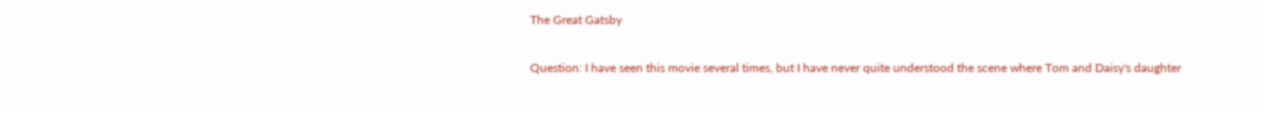The Great Gatsby

Question: I have seen this movie several times, but I have never quite understood the scene where Tom and Daisy's daughter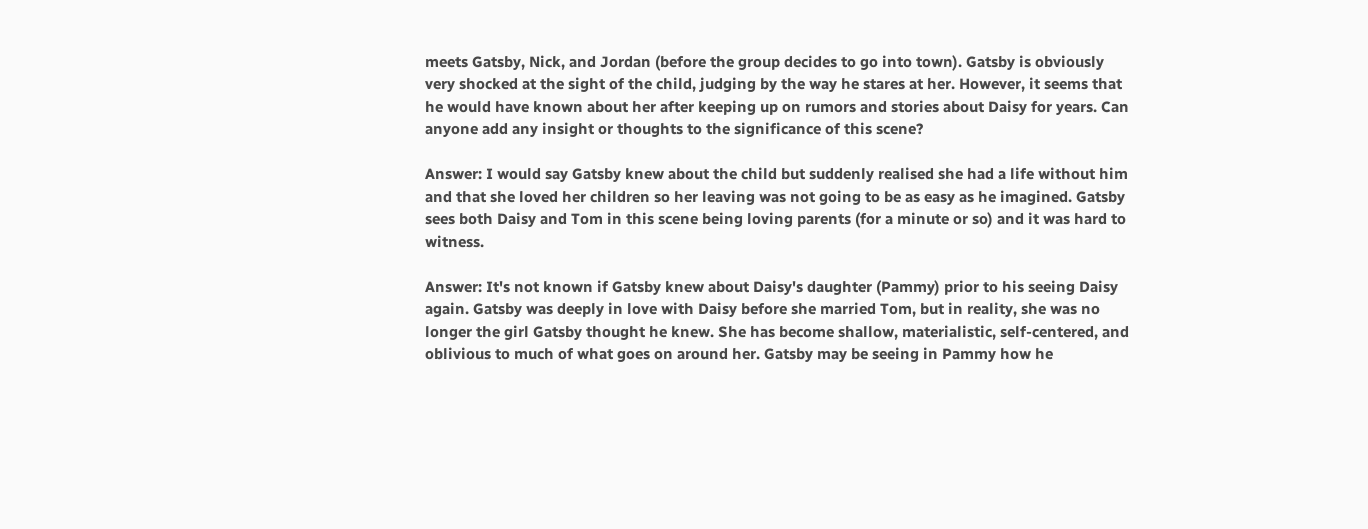meets Gatsby, Nick, and Jordan (before the group decides to go into town). Gatsby is obviously very shocked at the sight of the child, judging by the way he stares at her. However, it seems that he would have known about her after keeping up on rumors and stories about Daisy for years. Can anyone add any insight or thoughts to the significance of this scene?

Answer: I would say Gatsby knew about the child but suddenly realised she had a life without him and that she loved her children so her leaving was not going to be as easy as he imagined. Gatsby sees both Daisy and Tom in this scene being loving parents (for a minute or so) and it was hard to witness.

Answer: It's not known if Gatsby knew about Daisy's daughter (Pammy) prior to his seeing Daisy again. Gatsby was deeply in love with Daisy before she married Tom, but in reality, she was no longer the girl Gatsby thought he knew. She has become shallow, materialistic, self-centered, and oblivious to much of what goes on around her. Gatsby may be seeing in Pammy how he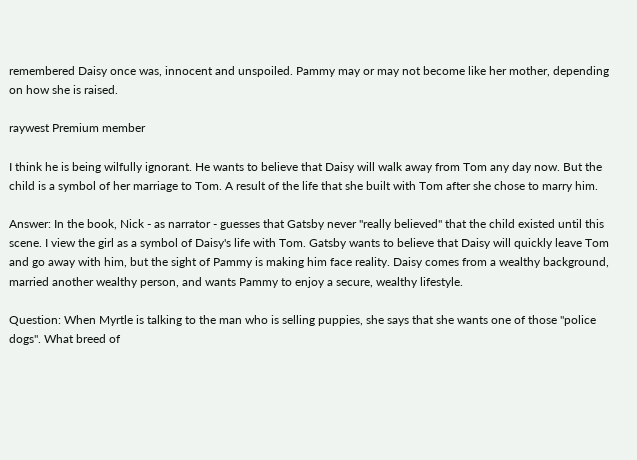remembered Daisy once was, innocent and unspoiled. Pammy may or may not become like her mother, depending on how she is raised.

raywest Premium member

I think he is being wilfully ignorant. He wants to believe that Daisy will walk away from Tom any day now. But the child is a symbol of her marriage to Tom. A result of the life that she built with Tom after she chose to marry him.

Answer: In the book, Nick - as narrator - guesses that Gatsby never "really believed" that the child existed until this scene. I view the girl as a symbol of Daisy's life with Tom. Gatsby wants to believe that Daisy will quickly leave Tom and go away with him, but the sight of Pammy is making him face reality. Daisy comes from a wealthy background, married another wealthy person, and wants Pammy to enjoy a secure, wealthy lifestyle.

Question: When Myrtle is talking to the man who is selling puppies, she says that she wants one of those "police dogs". What breed of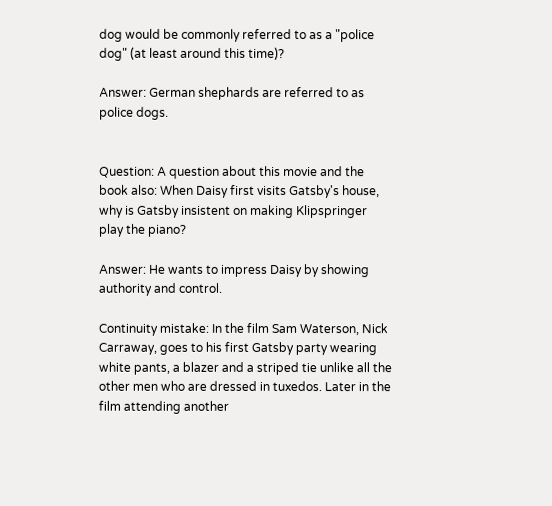dog would be commonly referred to as a "police dog" (at least around this time)?

Answer: German shephards are referred to as police dogs.


Question: A question about this movie and the book also: When Daisy first visits Gatsby's house, why is Gatsby insistent on making Klipspringer play the piano?

Answer: He wants to impress Daisy by showing authority and control.

Continuity mistake: In the film Sam Waterson, Nick Carraway, goes to his first Gatsby party wearing white pants, a blazer and a striped tie unlike all the other men who are dressed in tuxedos. Later in the film attending another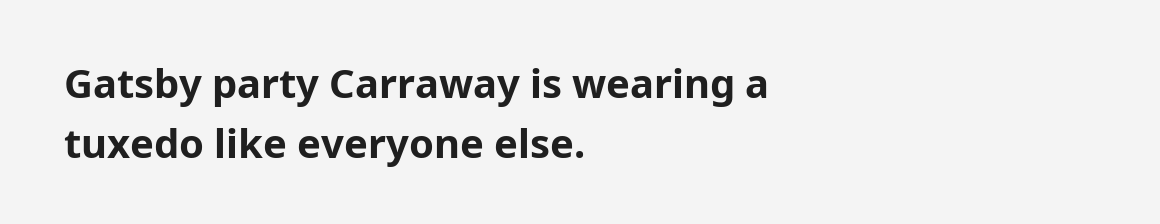Gatsby party Carraway is wearing a tuxedo like everyone else.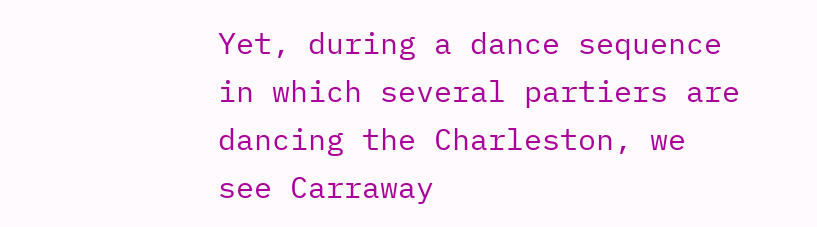Yet, during a dance sequence in which several partiers are dancing the Charleston, we see Carraway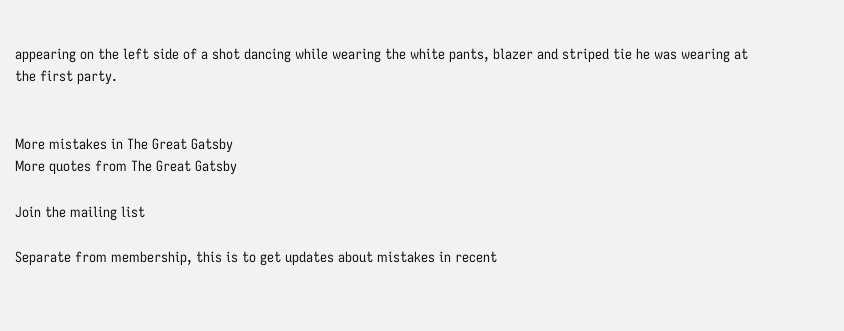appearing on the left side of a shot dancing while wearing the white pants, blazer and striped tie he was wearing at the first party.


More mistakes in The Great Gatsby
More quotes from The Great Gatsby

Join the mailing list

Separate from membership, this is to get updates about mistakes in recent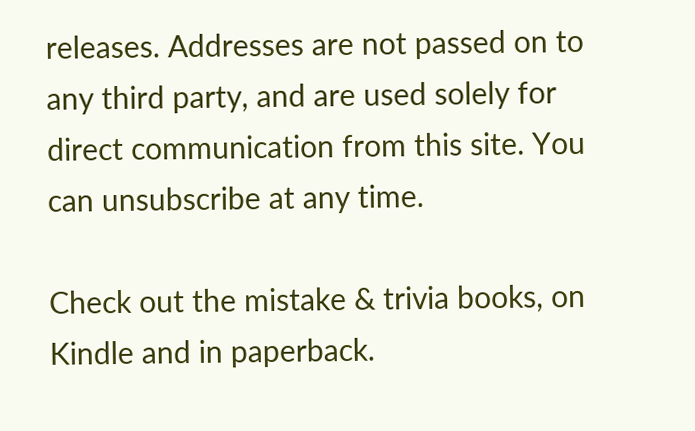releases. Addresses are not passed on to any third party, and are used solely for direct communication from this site. You can unsubscribe at any time.

Check out the mistake & trivia books, on Kindle and in paperback.